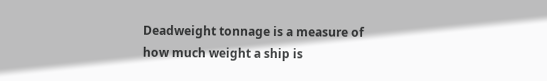Deadweight tonnage is a measure of how much weight a ship is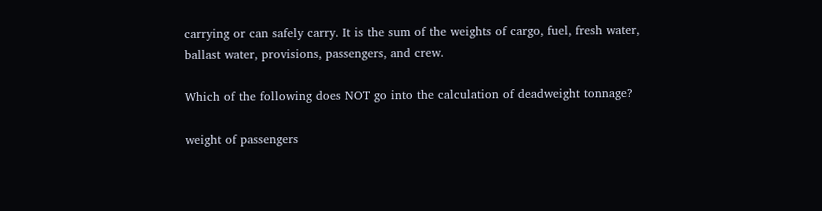carrying or can safely carry. It is the sum of the weights of cargo, fuel, fresh water, ballast water, provisions, passengers, and crew.

Which of the following does NOT go into the calculation of deadweight tonnage?

weight of passengers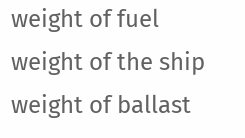weight of fuel
weight of the ship
weight of ballast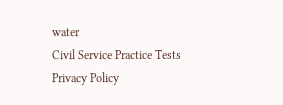water
Civil Service Practice Tests
Privacy Policy